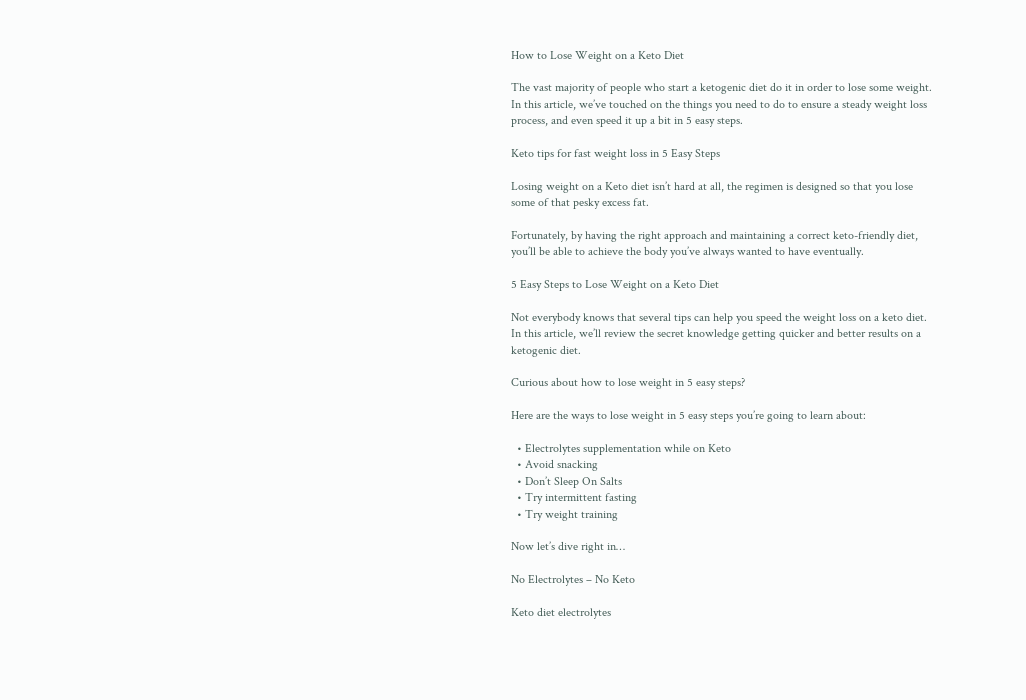How to Lose Weight on a Keto Diet

The vast majority of people who start a ketogenic diet do it in order to lose some weight. In this article, we’ve touched on the things you need to do to ensure a steady weight loss process, and even speed it up a bit in 5 easy steps.

Keto tips for fast weight loss in 5 Easy Steps

Losing weight on a Keto diet isn’t hard at all, the regimen is designed so that you lose some of that pesky excess fat.

Fortunately, by having the right approach and maintaining a correct keto-friendly diet, you’ll be able to achieve the body you’ve always wanted to have eventually.

5 Easy Steps to Lose Weight on a Keto Diet

Not everybody knows that several tips can help you speed the weight loss on a keto diet. In this article, we’ll review the secret knowledge getting quicker and better results on a ketogenic diet.

Curious about how to lose weight in 5 easy steps?

Here are the ways to lose weight in 5 easy steps you’re going to learn about:

  • Electrolytes supplementation while on Keto
  • Avoid snacking
  • Don’t Sleep On Salts
  • Try intermittent fasting
  • Try weight training

Now let’s dive right in…

No Electrolytes – No Keto

Keto diet electrolytes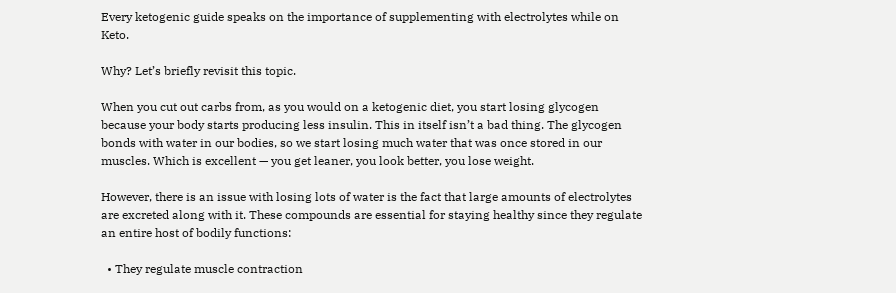Every ketogenic guide speaks on the importance of supplementing with electrolytes while on Keto.

Why? Let’s briefly revisit this topic.

When you cut out carbs from, as you would on a ketogenic diet, you start losing glycogen because your body starts producing less insulin. This in itself isn’t a bad thing. The glycogen bonds with water in our bodies, so we start losing much water that was once stored in our muscles. Which is excellent — you get leaner, you look better, you lose weight.

However, there is an issue with losing lots of water is the fact that large amounts of electrolytes are excreted along with it. These compounds are essential for staying healthy since they regulate an entire host of bodily functions:

  • They regulate muscle contraction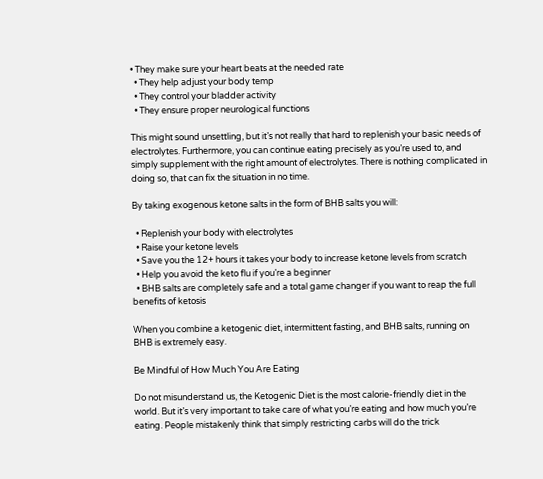• They make sure your heart beats at the needed rate
  • They help adjust your body temp
  • They control your bladder activity
  • They ensure proper neurological functions

This might sound unsettling, but it’s not really that hard to replenish your basic needs of electrolytes. Furthermore, you can continue eating precisely as you’re used to, and simply supplement with the right amount of electrolytes. There is nothing complicated in doing so, that can fix the situation in no time.

By taking exogenous ketone salts in the form of BHB salts you will:

  • Replenish your body with electrolytes
  • Raise your ketone levels
  • Save you the 12+ hours it takes your body to increase ketone levels from scratch
  • Help you avoid the keto flu if you’re a beginner
  • BHB salts are completely safe and a total game changer if you want to reap the full benefits of ketosis

When you combine a ketogenic diet, intermittent fasting, and BHB salts, running on BHB is extremely easy.

Be Mindful of How Much You Are Eating

Do not misunderstand us, the Ketogenic Diet is the most calorie-friendly diet in the world. But it’s very important to take care of what you’re eating and how much you’re eating. People mistakenly think that simply restricting carbs will do the trick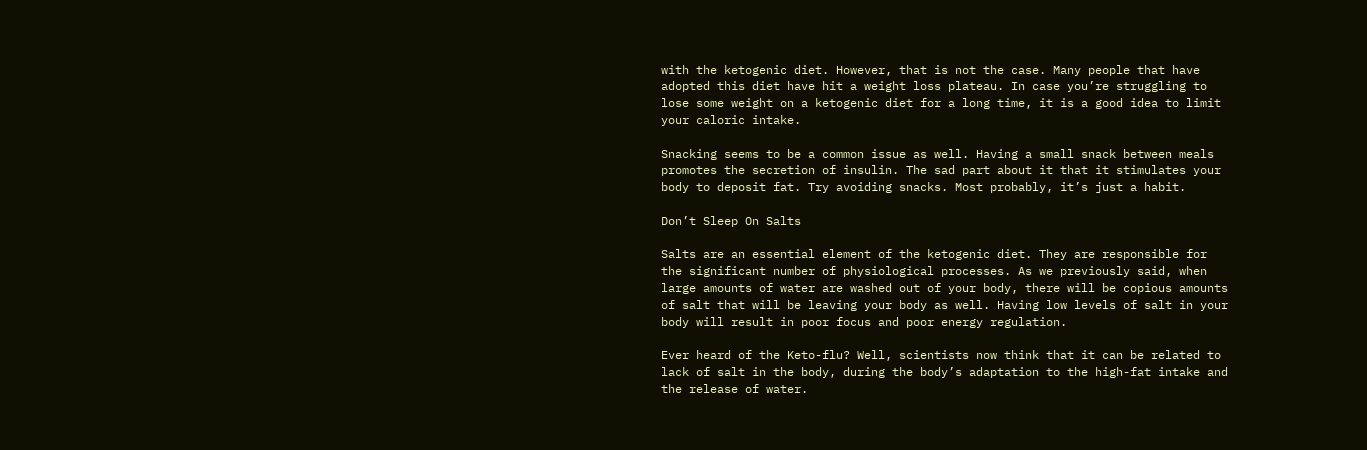with the ketogenic diet. However, that is not the case. Many people that have adopted this diet have hit a weight loss plateau. In case you’re struggling to lose some weight on a ketogenic diet for a long time, it is a good idea to limit your caloric intake.

Snacking seems to be a common issue as well. Having a small snack between meals promotes the secretion of insulin. The sad part about it that it stimulates your body to deposit fat. Try avoiding snacks. Most probably, it’s just a habit.

Don’t Sleep On Salts

Salts are an essential element of the ketogenic diet. They are responsible for the significant number of physiological processes. As we previously said, when large amounts of water are washed out of your body, there will be copious amounts of salt that will be leaving your body as well. Having low levels of salt in your body will result in poor focus and poor energy regulation.

Ever heard of the Keto-flu? Well, scientists now think that it can be related to lack of salt in the body, during the body’s adaptation to the high-fat intake and the release of water.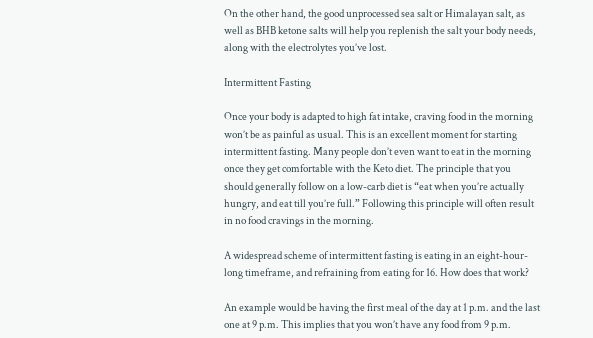On the other hand, the good unprocessed sea salt or Himalayan salt, as well as BHB ketone salts will help you replenish the salt your body needs, along with the electrolytes you’ve lost.

Intermittent Fasting

Once your body is adapted to high fat intake, craving food in the morning won’t be as painful as usual. This is an excellent moment for starting intermittent fasting. Many people don’t even want to eat in the morning once they get comfortable with the Keto diet. The principle that you should generally follow on a low-carb diet is “eat when you’re actually hungry, and eat till you’re full.” Following this principle will often result in no food cravings in the morning.

A widespread scheme of intermittent fasting is eating in an eight-hour-long timeframe, and refraining from eating for 16. How does that work?

An example would be having the first meal of the day at 1 p.m. and the last one at 9 p.m. This implies that you won’t have any food from 9 p.m.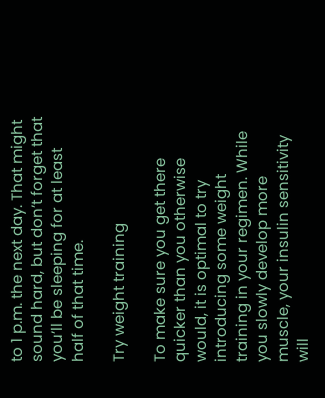to 1 p.m. the next day. That might sound hard, but don’t forget that you’ll be sleeping for at least half of that time.

Try weight training

To make sure you get there quicker than you otherwise would, it is optimal to try introducing some weight training in your regimen. While you slowly develop more muscle, your insulin sensitivity will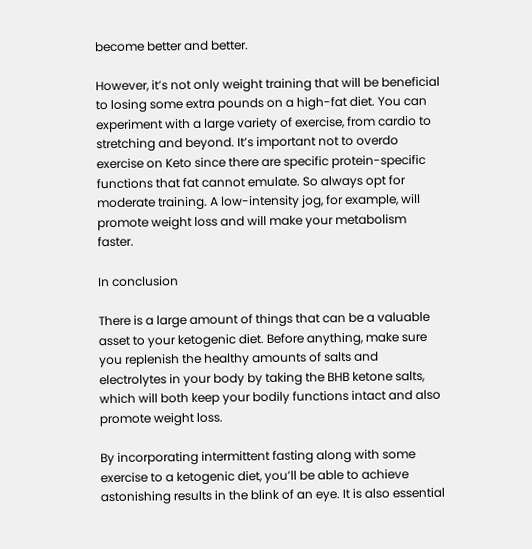become better and better.

However, it’s not only weight training that will be beneficial to losing some extra pounds on a high-fat diet. You can experiment with a large variety of exercise, from cardio to stretching and beyond. It’s important not to overdo exercise on Keto since there are specific protein-specific functions that fat cannot emulate. So always opt for moderate training. A low-intensity jog, for example, will promote weight loss and will make your metabolism faster.

In conclusion

There is a large amount of things that can be a valuable asset to your ketogenic diet. Before anything, make sure you replenish the healthy amounts of salts and electrolytes in your body by taking the BHB ketone salts, which will both keep your bodily functions intact and also promote weight loss.

By incorporating intermittent fasting along with some exercise to a ketogenic diet, you’ll be able to achieve astonishing results in the blink of an eye. It is also essential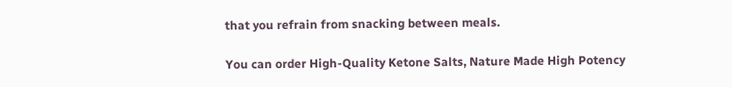that you refrain from snacking between meals.

You can order High-Quality Ketone Salts, Nature Made High Potency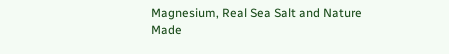Magnesium, Real Sea Salt and Nature Made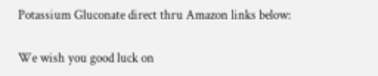Potassium Gluconate direct thru Amazon links below:

We wish you good luck on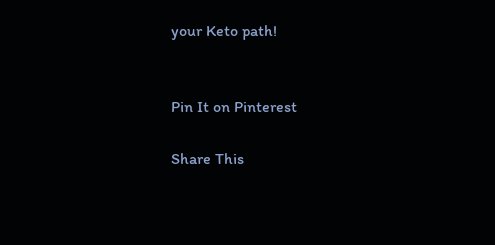your Keto path!


Pin It on Pinterest

Share This